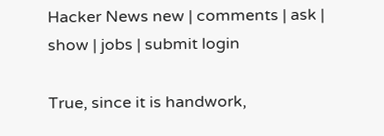Hacker News new | comments | ask | show | jobs | submit login

True, since it is handwork,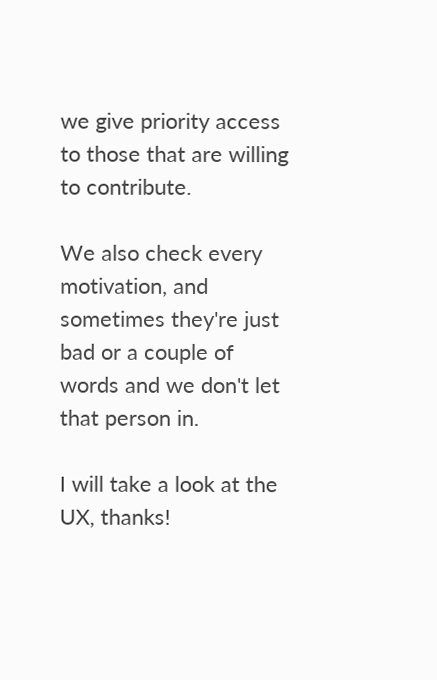we give priority access to those that are willing to contribute.

We also check every motivation, and sometimes they're just bad or a couple of words and we don't let that person in.

I will take a look at the UX, thanks!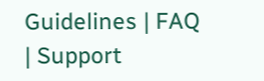Guidelines | FAQ | Support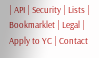| API | Security | Lists | Bookmarklet | Legal | Apply to YC | Contact